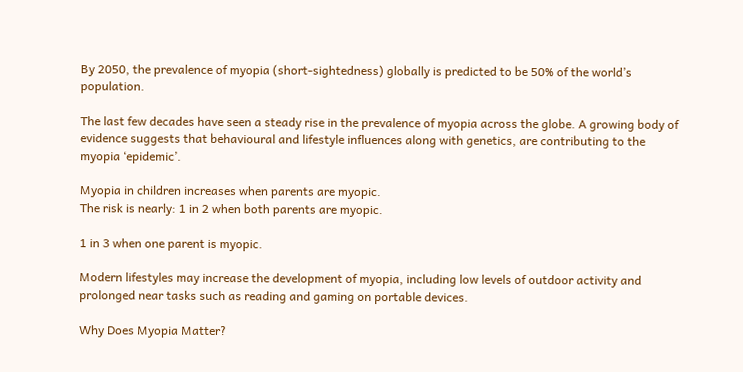By 2050, the prevalence of myopia (short-sightedness) globally is predicted to be 50% of the world’s population.

The last few decades have seen a steady rise in the prevalence of myopia across the globe. A growing body of evidence suggests that behavioural and lifestyle influences along with genetics, are contributing to the myopia ‘epidemic’.

Myopia in children increases when parents are myopic.
The risk is nearly: 1 in 2 when both parents are myopic.

1 in 3 when one parent is myopic.

Modern lifestyles may increase the development of myopia, including low levels of outdoor activity and prolonged near tasks such as reading and gaming on portable devices.

Why Does Myopia Matter?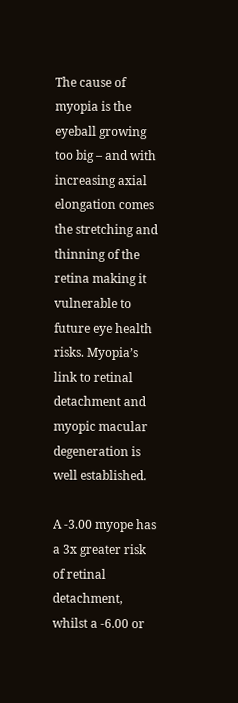The cause of myopia is the eyeball growing too big – and with increasing axial elongation comes the stretching and thinning of the retina making it vulnerable to future eye health risks. Myopia’s link to retinal detachment and myopic macular degeneration is well established.

A -3.00 myope has a 3x greater risk of retinal detachment, whilst a -6.00 or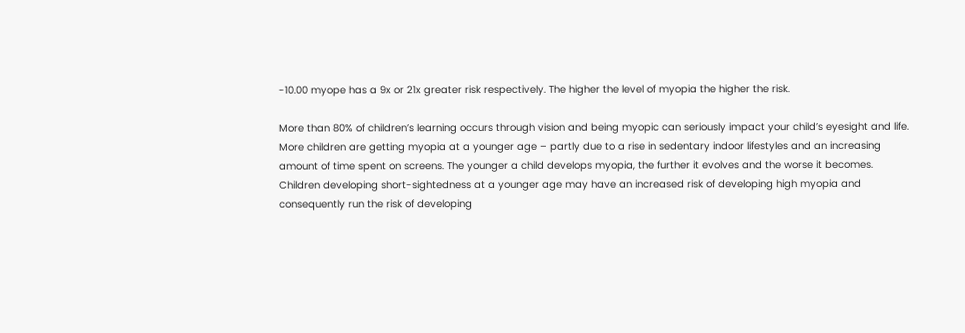-10.00 myope has a 9x or 21x greater risk respectively. The higher the level of myopia the higher the risk.

More than 80% of children’s learning occurs through vision and being myopic can seriously impact your child’s eyesight and life.
More children are getting myopia at a younger age – partly due to a rise in sedentary indoor lifestyles and an increasing amount of time spent on screens. The younger a child develops myopia, the further it evolves and the worse it becomes.
Children developing short-sightedness at a younger age may have an increased risk of developing high myopia and consequently run the risk of developing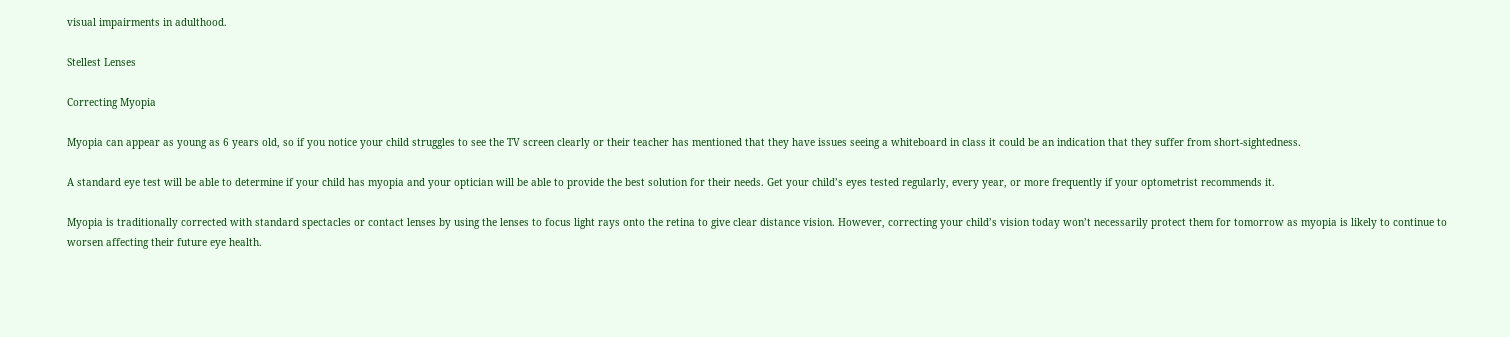visual impairments in adulthood.

Stellest Lenses

Correcting Myopia

Myopia can appear as young as 6 years old, so if you notice your child struggles to see the TV screen clearly or their teacher has mentioned that they have issues seeing a whiteboard in class it could be an indication that they suffer from short-sightedness.

A standard eye test will be able to determine if your child has myopia and your optician will be able to provide the best solution for their needs. Get your child’s eyes tested regularly, every year, or more frequently if your optometrist recommends it.

Myopia is traditionally corrected with standard spectacles or contact lenses by using the lenses to focus light rays onto the retina to give clear distance vision. However, correcting your child’s vision today won’t necessarily protect them for tomorrow as myopia is likely to continue to worsen affecting their future eye health.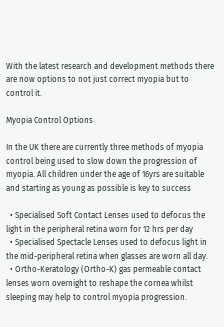With the latest research and development methods there are now options to not just correct myopia but to control it.

Myopia Control Options

In the UK there are currently three methods of myopia control being used to slow down the progression of myopia. All children under the age of 16yrs are suitable and starting as young as possible is key to success

  • Specialised Soft Contact Lenses used to defocus the light in the peripheral retina worn for 12 hrs per day
  • Specialised Spectacle Lenses used to defocus light in the mid-peripheral retina when glasses are worn all day.
  • Ortho-Keratology (Ortho-K) gas permeable contact lenses worn overnight to reshape the cornea whilst sleeping may help to control myopia progression.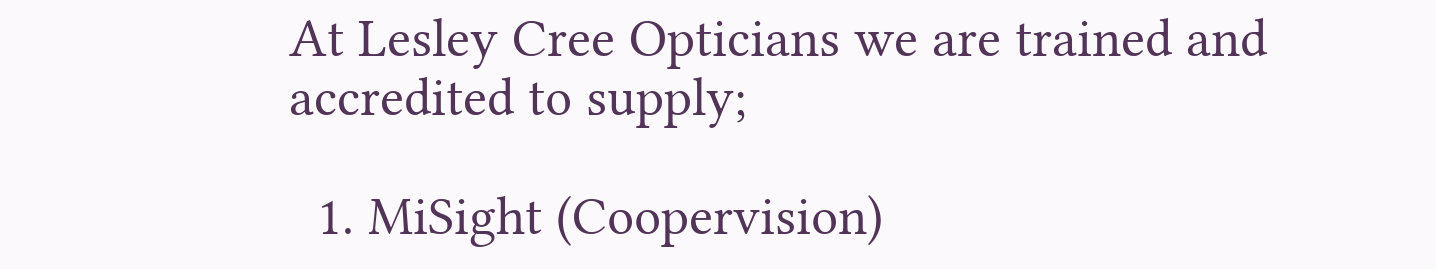At Lesley Cree Opticians we are trained and accredited to supply;

  1. MiSight (Coopervision)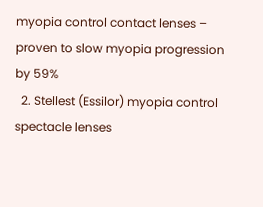myopia control contact lenses – proven to slow myopia progression by 59%
  2. Stellest (Essilor) myopia control spectacle lenses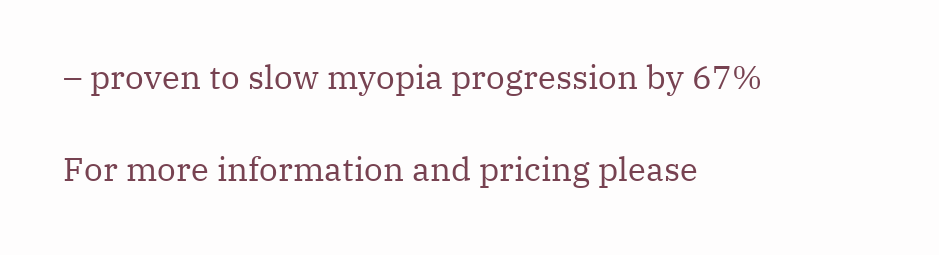– proven to slow myopia progression by 67%

For more information and pricing please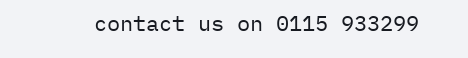contact us on 0115 933299